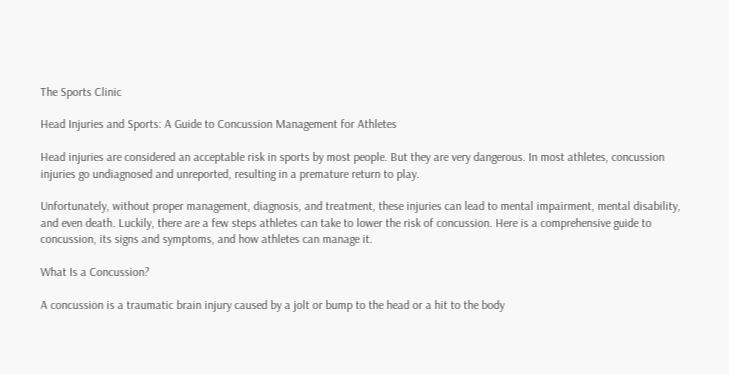The Sports Clinic

Head Injuries and Sports: A Guide to Concussion Management for Athletes

Head injuries are considered an acceptable risk in sports by most people. But they are very dangerous. In most athletes, concussion injuries go undiagnosed and unreported, resulting in a premature return to play.

Unfortunately, without proper management, diagnosis, and treatment, these injuries can lead to mental impairment, mental disability, and even death. Luckily, there are a few steps athletes can take to lower the risk of concussion. Here is a comprehensive guide to concussion, its signs and symptoms, and how athletes can manage it.

What Is a Concussion?

A concussion is a traumatic brain injury caused by a jolt or bump to the head or a hit to the body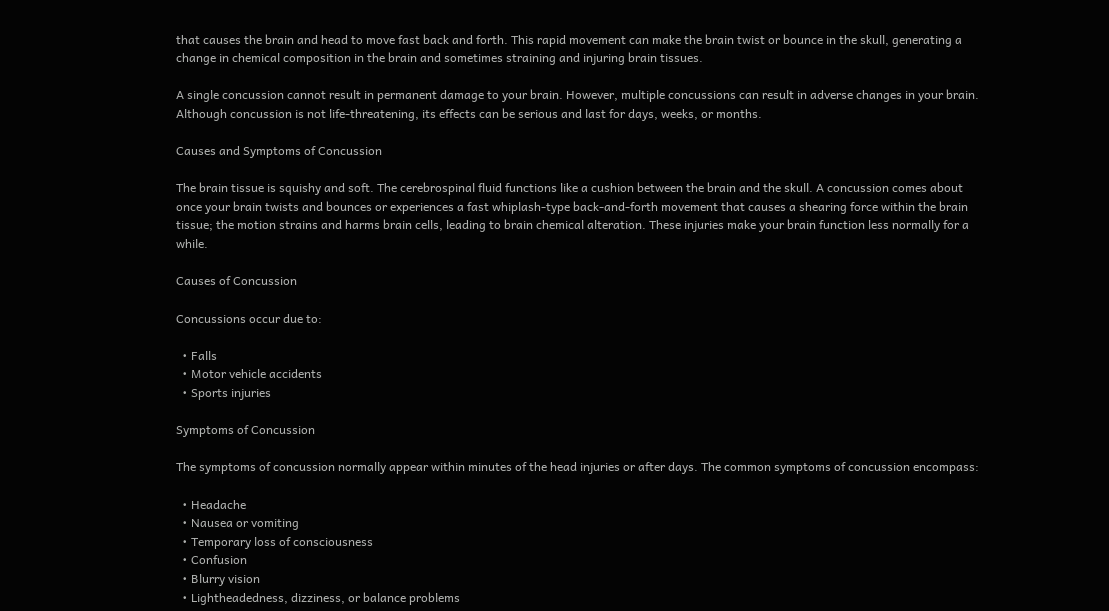that causes the brain and head to move fast back and forth. This rapid movement can make the brain twist or bounce in the skull, generating a change in chemical composition in the brain and sometimes straining and injuring brain tissues.

A single concussion cannot result in permanent damage to your brain. However, multiple concussions can result in adverse changes in your brain. Although concussion is not life-threatening, its effects can be serious and last for days, weeks, or months.

Causes and Symptoms of Concussion

The brain tissue is squishy and soft. The cerebrospinal fluid functions like a cushion between the brain and the skull. A concussion comes about once your brain twists and bounces or experiences a fast whiplash-type back-and-forth movement that causes a shearing force within the brain tissue; the motion strains and harms brain cells, leading to brain chemical alteration. These injuries make your brain function less normally for a while.

Causes of Concussion

Concussions occur due to:

  • Falls
  • Motor vehicle accidents
  • Sports injuries

Symptoms of Concussion

The symptoms of concussion normally appear within minutes of the head injuries or after days. The common symptoms of concussion encompass:

  • Headache
  • Nausea or vomiting
  • Temporary loss of consciousness
  • Confusion
  • Blurry vision
  • Lightheadedness, dizziness, or balance problems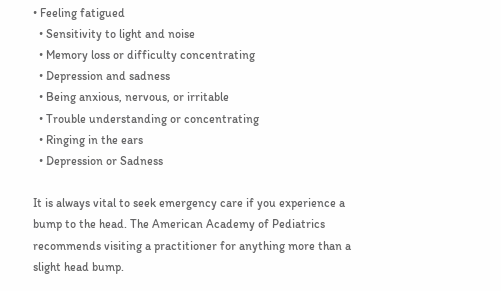• Feeling fatigued
  • Sensitivity to light and noise
  • Memory loss or difficulty concentrating
  • Depression and sadness
  • Being anxious, nervous, or irritable
  • Trouble understanding or concentrating
  • Ringing in the ears
  • Depression or Sadness

It is always vital to seek emergency care if you experience a bump to the head. The American Academy of Pediatrics recommends visiting a practitioner for anything more than a slight head bump.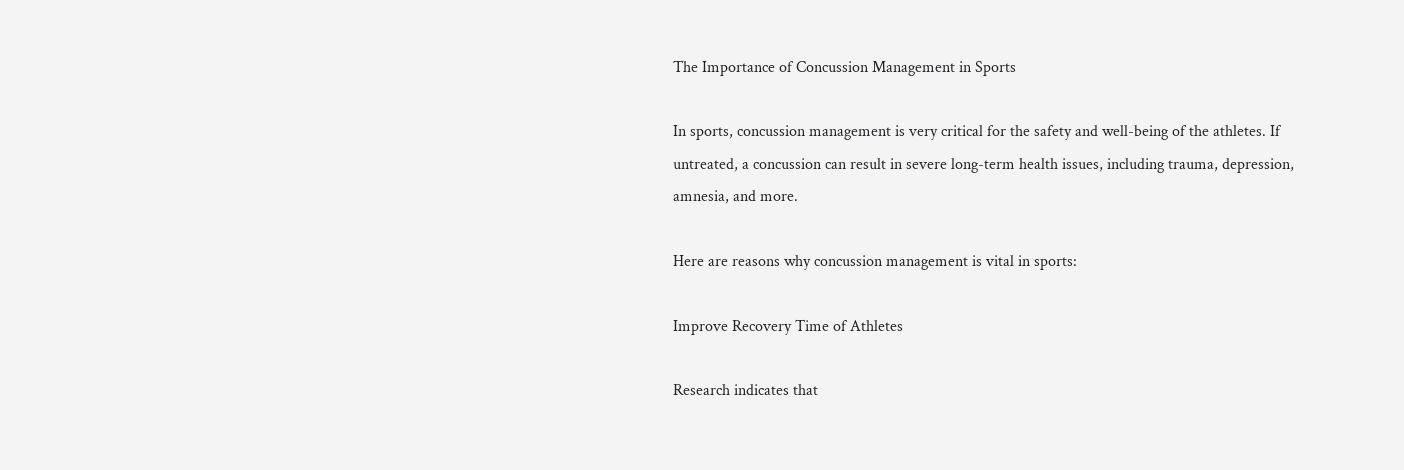The Importance of Concussion Management in Sports

In sports, concussion management is very critical for the safety and well-being of the athletes. If untreated, a concussion can result in severe long-term health issues, including trauma, depression, amnesia, and more.

Here are reasons why concussion management is vital in sports:

Improve Recovery Time of Athletes

Research indicates that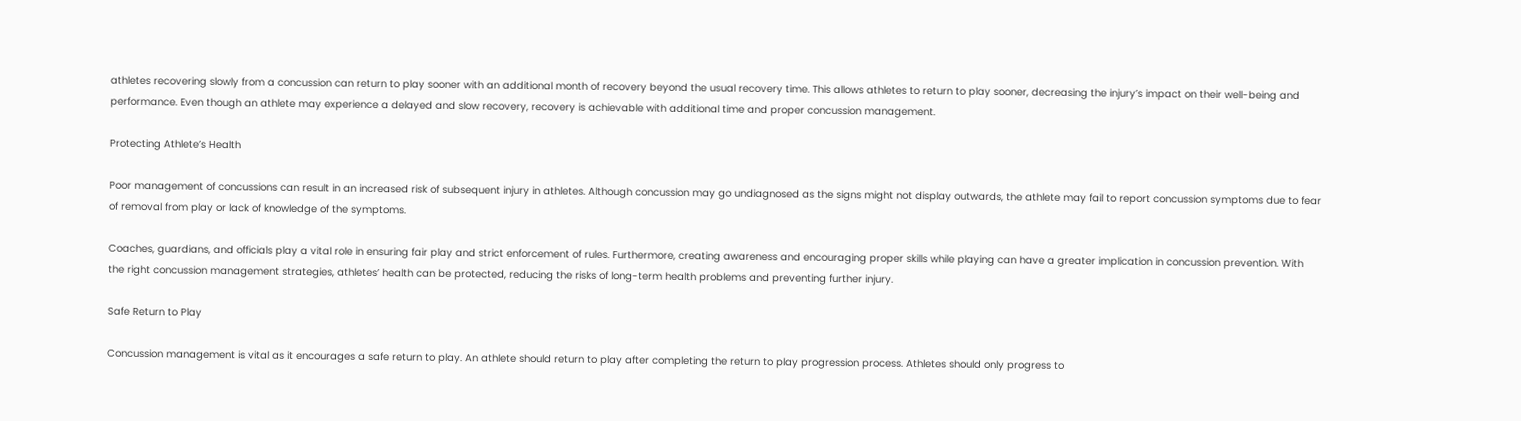athletes recovering slowly from a concussion can return to play sooner with an additional month of recovery beyond the usual recovery time. This allows athletes to return to play sooner, decreasing the injury’s impact on their well-being and performance. Even though an athlete may experience a delayed and slow recovery, recovery is achievable with additional time and proper concussion management.

Protecting Athlete’s Health

Poor management of concussions can result in an increased risk of subsequent injury in athletes. Although concussion may go undiagnosed as the signs might not display outwards, the athlete may fail to report concussion symptoms due to fear of removal from play or lack of knowledge of the symptoms.

Coaches, guardians, and officials play a vital role in ensuring fair play and strict enforcement of rules. Furthermore, creating awareness and encouraging proper skills while playing can have a greater implication in concussion prevention. With the right concussion management strategies, athletes’ health can be protected, reducing the risks of long-term health problems and preventing further injury.

Safe Return to Play

Concussion management is vital as it encourages a safe return to play. An athlete should return to play after completing the return to play progression process. Athletes should only progress to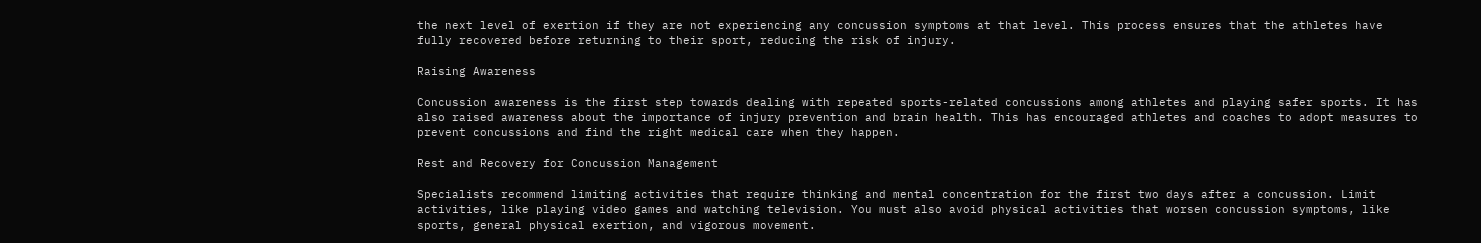the next level of exertion if they are not experiencing any concussion symptoms at that level. This process ensures that the athletes have fully recovered before returning to their sport, reducing the risk of injury.

Raising Awareness

Concussion awareness is the first step towards dealing with repeated sports-related concussions among athletes and playing safer sports. It has also raised awareness about the importance of injury prevention and brain health. This has encouraged athletes and coaches to adopt measures to prevent concussions and find the right medical care when they happen.

Rest and Recovery for Concussion Management

Specialists recommend limiting activities that require thinking and mental concentration for the first two days after a concussion. Limit activities, like playing video games and watching television. You must also avoid physical activities that worsen concussion symptoms, like sports, general physical exertion, and vigorous movement.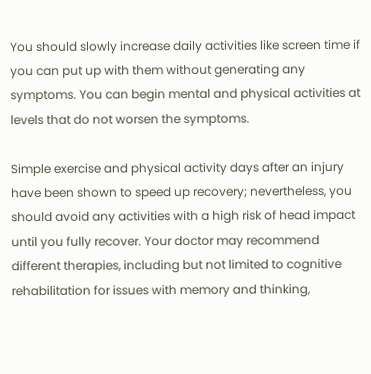You should slowly increase daily activities like screen time if you can put up with them without generating any symptoms. You can begin mental and physical activities at levels that do not worsen the symptoms.

Simple exercise and physical activity days after an injury have been shown to speed up recovery; nevertheless, you should avoid any activities with a high risk of head impact until you fully recover. Your doctor may recommend different therapies, including but not limited to cognitive rehabilitation for issues with memory and thinking,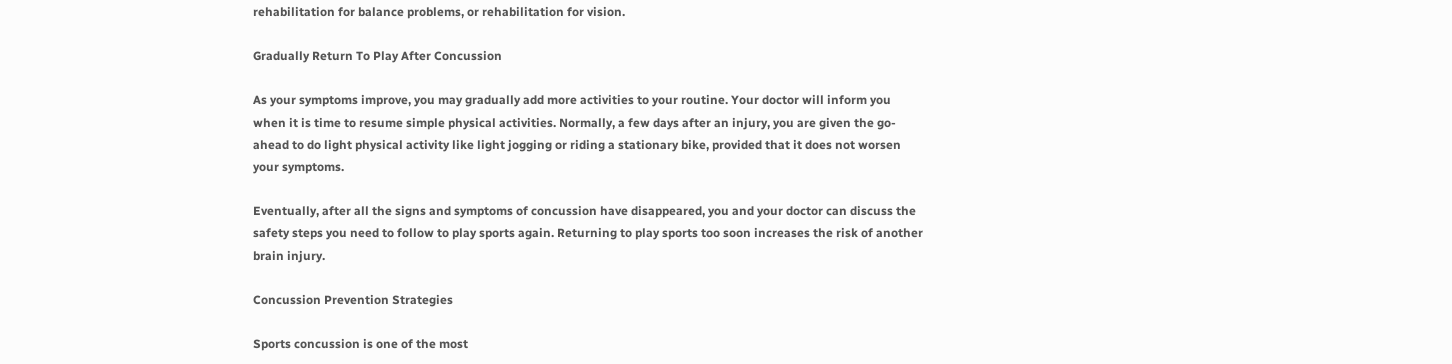rehabilitation for balance problems, or rehabilitation for vision.

Gradually Return To Play After Concussion

As your symptoms improve, you may gradually add more activities to your routine. Your doctor will inform you when it is time to resume simple physical activities. Normally, a few days after an injury, you are given the go-ahead to do light physical activity like light jogging or riding a stationary bike, provided that it does not worsen your symptoms.

Eventually, after all the signs and symptoms of concussion have disappeared, you and your doctor can discuss the safety steps you need to follow to play sports again. Returning to play sports too soon increases the risk of another brain injury.

Concussion Prevention Strategies

Sports concussion is one of the most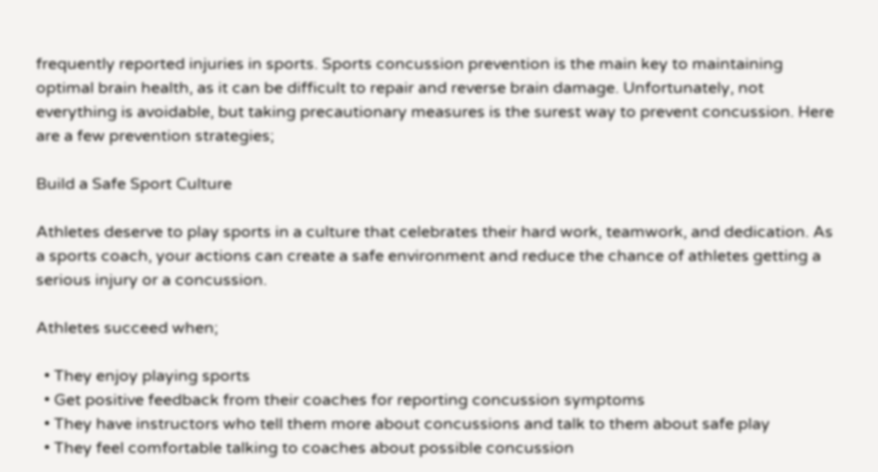frequently reported injuries in sports. Sports concussion prevention is the main key to maintaining optimal brain health, as it can be difficult to repair and reverse brain damage. Unfortunately, not everything is avoidable, but taking precautionary measures is the surest way to prevent concussion. Here are a few prevention strategies;

Build a Safe Sport Culture

Athletes deserve to play sports in a culture that celebrates their hard work, teamwork, and dedication. As a sports coach, your actions can create a safe environment and reduce the chance of athletes getting a serious injury or a concussion.

Athletes succeed when;

  • They enjoy playing sports
  • Get positive feedback from their coaches for reporting concussion symptoms
  • They have instructors who tell them more about concussions and talk to them about safe play
  • They feel comfortable talking to coaches about possible concussion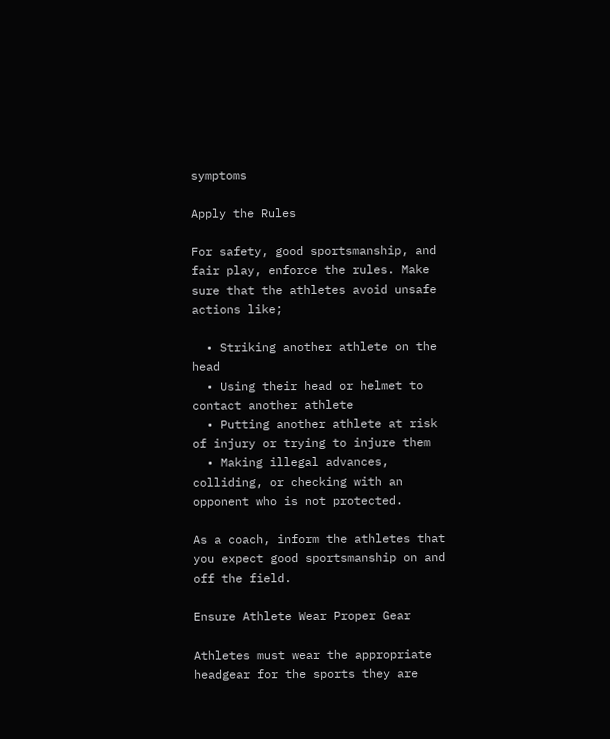symptoms

Apply the Rules

For safety, good sportsmanship, and fair play, enforce the rules. Make sure that the athletes avoid unsafe actions like;

  • Striking another athlete on the head
  • Using their head or helmet to contact another athlete
  • Putting another athlete at risk of injury or trying to injure them
  • Making illegal advances, colliding, or checking with an opponent who is not protected.

As a coach, inform the athletes that you expect good sportsmanship on and off the field.

Ensure Athlete Wear Proper Gear

Athletes must wear the appropriate headgear for the sports they are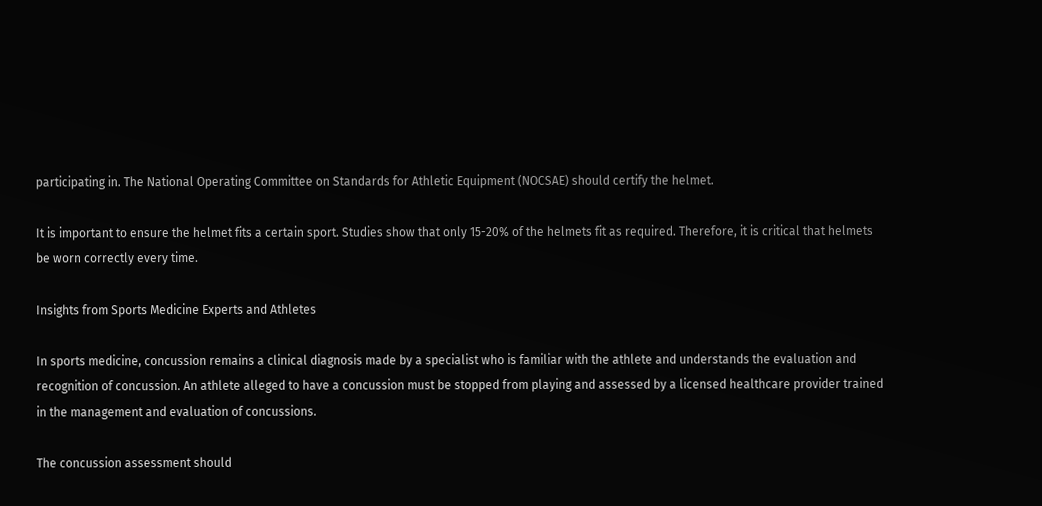participating in. The National Operating Committee on Standards for Athletic Equipment (NOCSAE) should certify the helmet.

It is important to ensure the helmet fits a certain sport. Studies show that only 15-20% of the helmets fit as required. Therefore, it is critical that helmets be worn correctly every time.

Insights from Sports Medicine Experts and Athletes

In sports medicine, concussion remains a clinical diagnosis made by a specialist who is familiar with the athlete and understands the evaluation and recognition of concussion. An athlete alleged to have a concussion must be stopped from playing and assessed by a licensed healthcare provider trained in the management and evaluation of concussions.

The concussion assessment should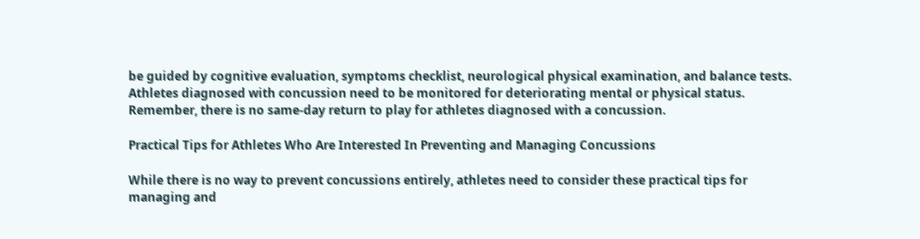be guided by cognitive evaluation, symptoms checklist, neurological physical examination, and balance tests. Athletes diagnosed with concussion need to be monitored for deteriorating mental or physical status. Remember, there is no same-day return to play for athletes diagnosed with a concussion.

Practical Tips for Athletes Who Are Interested In Preventing and Managing Concussions

While there is no way to prevent concussions entirely, athletes need to consider these practical tips for managing and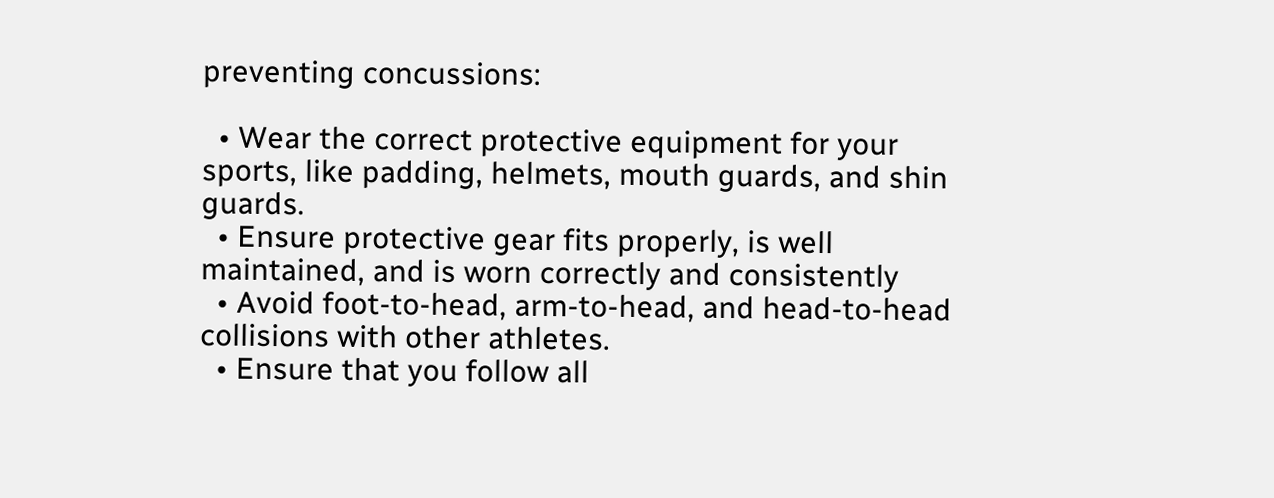preventing concussions:

  • Wear the correct protective equipment for your sports, like padding, helmets, mouth guards, and shin guards.
  • Ensure protective gear fits properly, is well maintained, and is worn correctly and consistently
  • Avoid foot-to-head, arm-to-head, and head-to-head collisions with other athletes.
  • Ensure that you follow all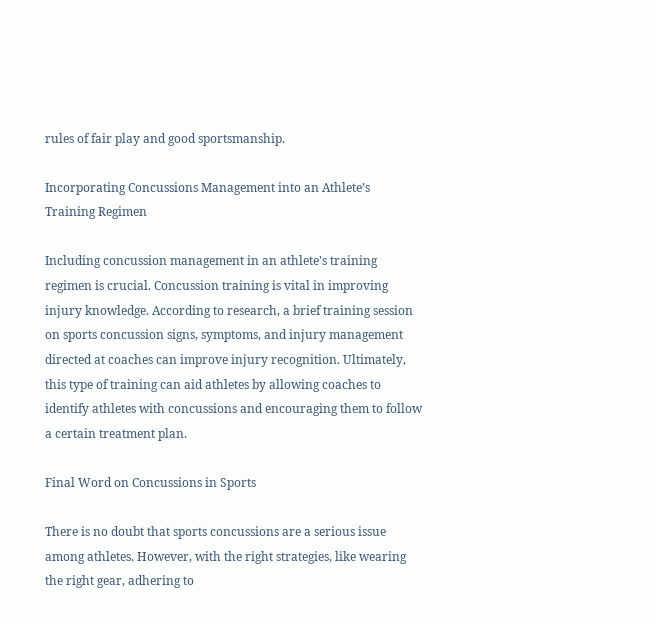rules of fair play and good sportsmanship.

Incorporating Concussions Management into an Athlete’s Training Regimen

Including concussion management in an athlete’s training regimen is crucial. Concussion training is vital in improving injury knowledge. According to research, a brief training session on sports concussion signs, symptoms, and injury management directed at coaches can improve injury recognition. Ultimately, this type of training can aid athletes by allowing coaches to identify athletes with concussions and encouraging them to follow a certain treatment plan.

Final Word on Concussions in Sports

There is no doubt that sports concussions are a serious issue among athletes. However, with the right strategies, like wearing the right gear, adhering to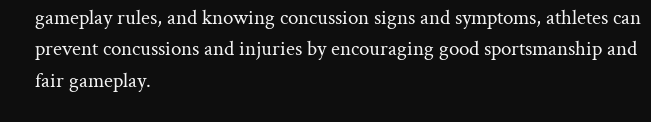gameplay rules, and knowing concussion signs and symptoms, athletes can prevent concussions and injuries by encouraging good sportsmanship and fair gameplay.